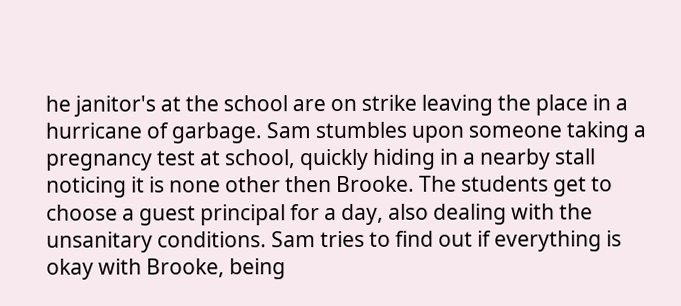he janitor's at the school are on strike leaving the place in a hurricane of garbage. Sam stumbles upon someone taking a pregnancy test at school, quickly hiding in a nearby stall noticing it is none other then Brooke. The students get to choose a guest principal for a day, also dealing with the unsanitary conditions. Sam tries to find out if everything is okay with Brooke, being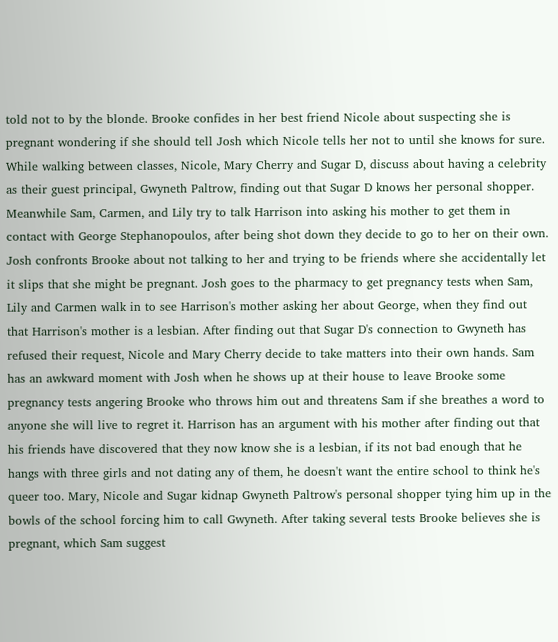told not to by the blonde. Brooke confides in her best friend Nicole about suspecting she is pregnant wondering if she should tell Josh which Nicole tells her not to until she knows for sure. While walking between classes, Nicole, Mary Cherry and Sugar D, discuss about having a celebrity as their guest principal, Gwyneth Paltrow, finding out that Sugar D knows her personal shopper. Meanwhile Sam, Carmen, and Lily try to talk Harrison into asking his mother to get them in contact with George Stephanopoulos, after being shot down they decide to go to her on their own. Josh confronts Brooke about not talking to her and trying to be friends where she accidentally let it slips that she might be pregnant. Josh goes to the pharmacy to get pregnancy tests when Sam, Lily and Carmen walk in to see Harrison's mother asking her about George, when they find out that Harrison's mother is a lesbian. After finding out that Sugar D's connection to Gwyneth has refused their request, Nicole and Mary Cherry decide to take matters into their own hands. Sam has an awkward moment with Josh when he shows up at their house to leave Brooke some pregnancy tests angering Brooke who throws him out and threatens Sam if she breathes a word to anyone she will live to regret it. Harrison has an argument with his mother after finding out that his friends have discovered that they now know she is a lesbian, if its not bad enough that he hangs with three girls and not dating any of them, he doesn't want the entire school to think he's queer too. Mary, Nicole and Sugar kidnap Gwyneth Paltrow's personal shopper tying him up in the bowls of the school forcing him to call Gwyneth. After taking several tests Brooke believes she is pregnant, which Sam suggest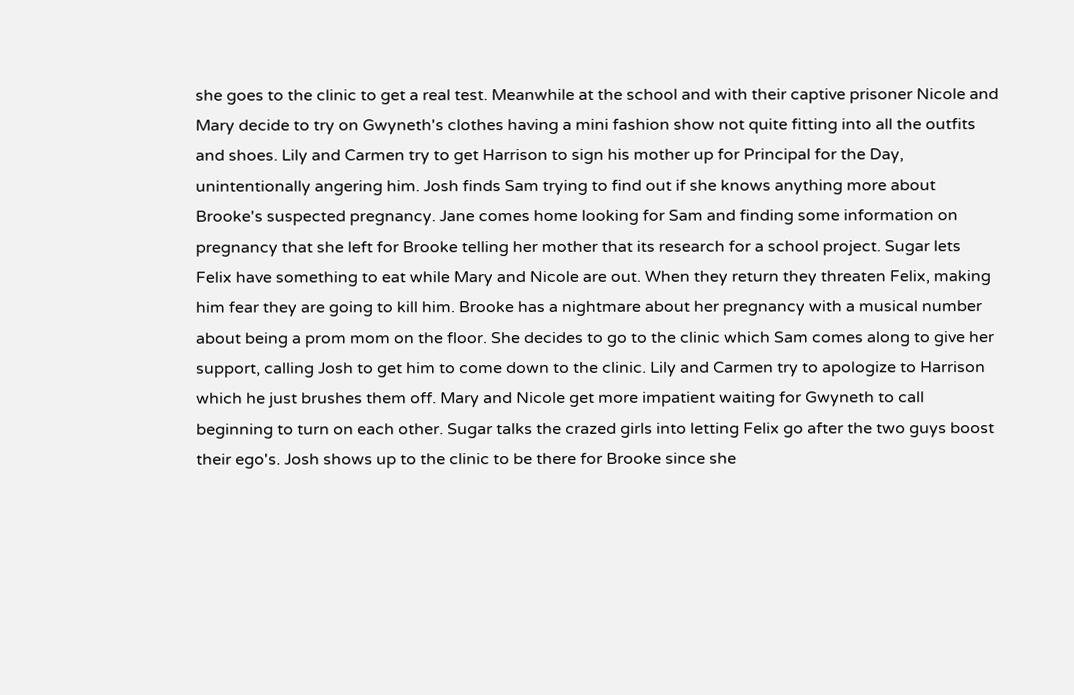she goes to the clinic to get a real test. Meanwhile at the school and with their captive prisoner Nicole and Mary decide to try on Gwyneth's clothes having a mini fashion show not quite fitting into all the outfits and shoes. Lily and Carmen try to get Harrison to sign his mother up for Principal for the Day, unintentionally angering him. Josh finds Sam trying to find out if she knows anything more about Brooke's suspected pregnancy. Jane comes home looking for Sam and finding some information on pregnancy that she left for Brooke telling her mother that its research for a school project. Sugar lets Felix have something to eat while Mary and Nicole are out. When they return they threaten Felix, making him fear they are going to kill him. Brooke has a nightmare about her pregnancy with a musical number about being a prom mom on the floor. She decides to go to the clinic which Sam comes along to give her support, calling Josh to get him to come down to the clinic. Lily and Carmen try to apologize to Harrison which he just brushes them off. Mary and Nicole get more impatient waiting for Gwyneth to call beginning to turn on each other. Sugar talks the crazed girls into letting Felix go after the two guys boost their ego's. Josh shows up to the clinic to be there for Brooke since she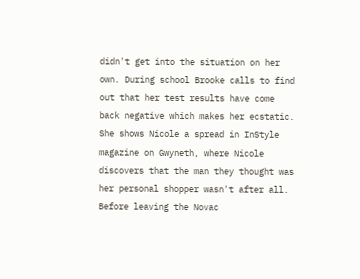didn't get into the situation on her own. During school Brooke calls to find out that her test results have come back negative which makes her ecstatic. She shows Nicole a spread in InStyle magazine on Gwyneth, where Nicole discovers that the man they thought was her personal shopper wasn't after all. Before leaving the Novac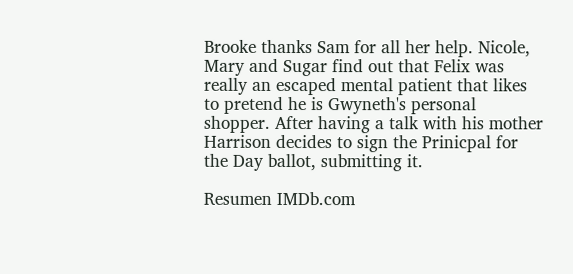Brooke thanks Sam for all her help. Nicole, Mary and Sugar find out that Felix was really an escaped mental patient that likes to pretend he is Gwyneth's personal shopper. After having a talk with his mother Harrison decides to sign the Prinicpal for the Day ballot, submitting it.

Resumen IMDb.com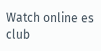Watch online es club